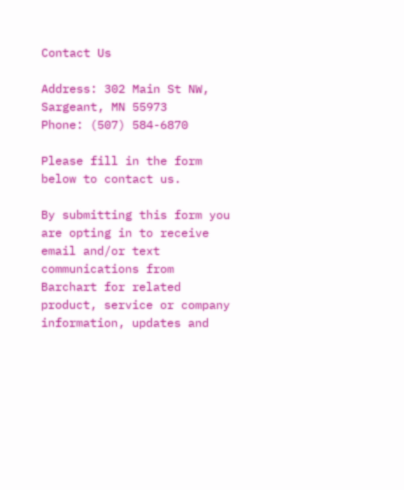Contact Us

Address: 302 Main St NW, Sargeant, MN 55973
Phone: (507) 584-6870

Please fill in the form below to contact us.

By submitting this form you are opting in to receive email and/or text communications from Barchart for related product, service or company information, updates and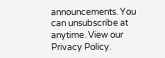announcements. You can unsubscribe at anytime. View our Privacy Policy.